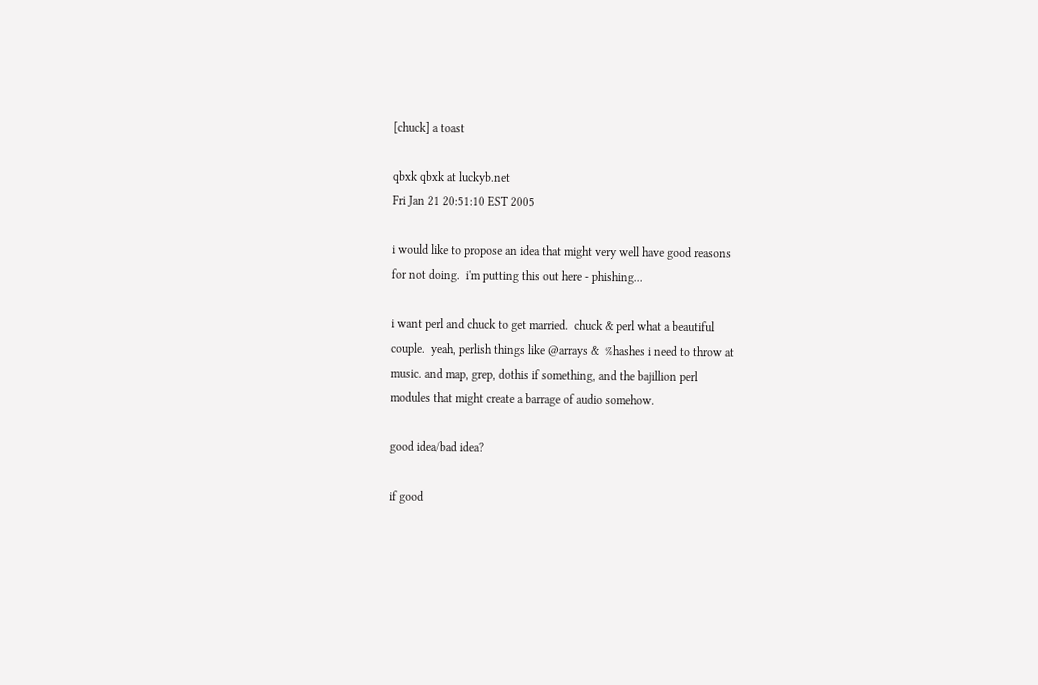[chuck] a toast

qbxk qbxk at luckyb.net
Fri Jan 21 20:51:10 EST 2005

i would like to propose an idea that might very well have good reasons
for not doing.  i'm putting this out here - phishing...

i want perl and chuck to get married.  chuck & perl what a beautiful
couple.  yeah, perlish things like @arrays &  %hashes i need to throw at
music. and map, grep, dothis if something, and the bajillion perl
modules that might create a barrage of audio somehow.

good idea/bad idea?

if good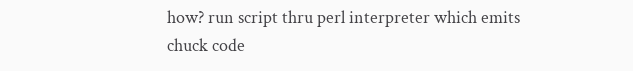how? run script thru perl interpreter which emits chuck code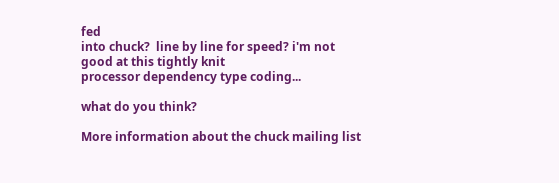fed
into chuck?  line by line for speed? i'm not good at this tightly knit
processor dependency type coding...

what do you think?

More information about the chuck mailing list